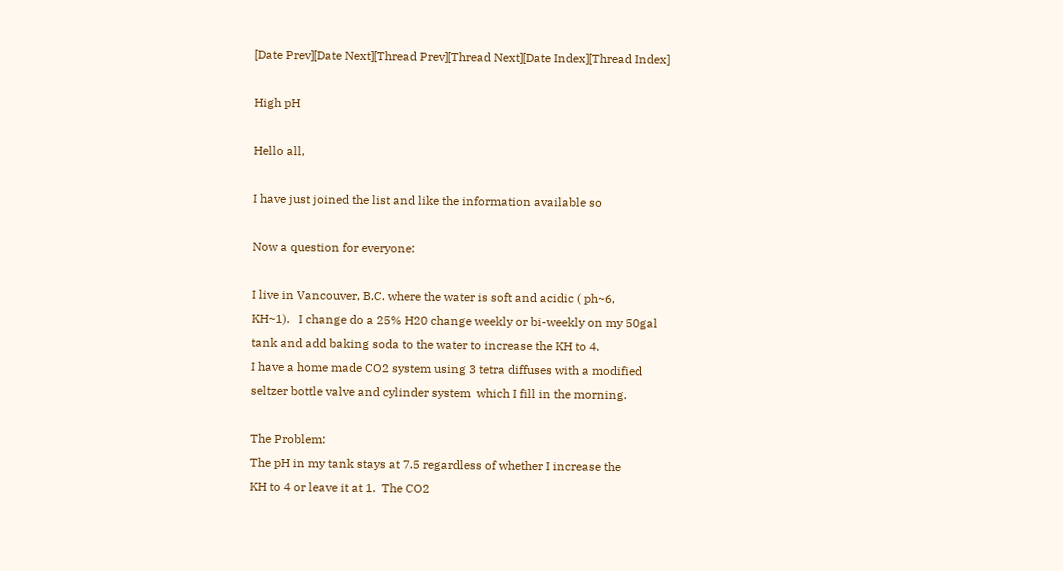[Date Prev][Date Next][Thread Prev][Thread Next][Date Index][Thread Index]

High pH

Hello all,

I have just joined the list and like the information available so

Now a question for everyone:

I live in Vancouver, B.C. where the water is soft and acidic ( ph~6,
KH~1).   I change do a 25% H20 change weekly or bi-weekly on my 50gal
tank and add baking soda to the water to increase the KH to 4.
I have a home made CO2 system using 3 tetra diffuses with a modified
seltzer bottle valve and cylinder system  which I fill in the morning.

The Problem:
The pH in my tank stays at 7.5 regardless of whether I increase the
KH to 4 or leave it at 1.  The CO2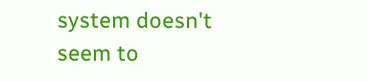system doesn't seem to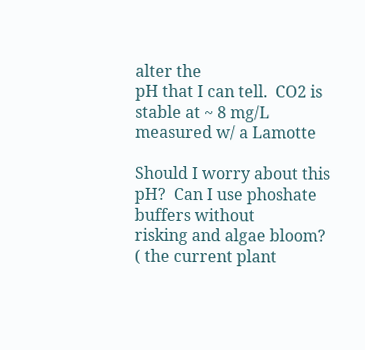alter the
pH that I can tell.  CO2 is stable at ~ 8 mg/L measured w/ a Lamotte

Should I worry about this pH?  Can I use phoshate buffers without
risking and algae bloom?
( the current plant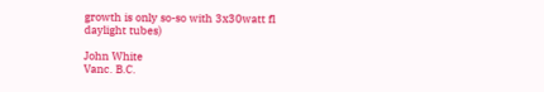growth is only so-so with 3x30watt fl daylight tubes)

John White
Vanc. B.C.